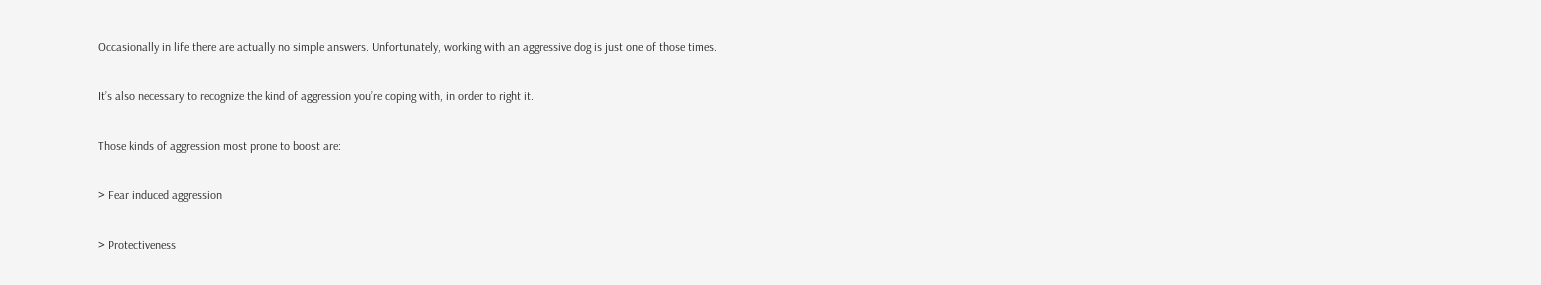Occasionally in life there are actually no simple answers. Unfortunately, working with an aggressive dog is just one of those times.

It’s also necessary to recognize the kind of aggression you’re coping with, in order to right it.

Those kinds of aggression most prone to boost are:

> Fear induced aggression

> Protectiveness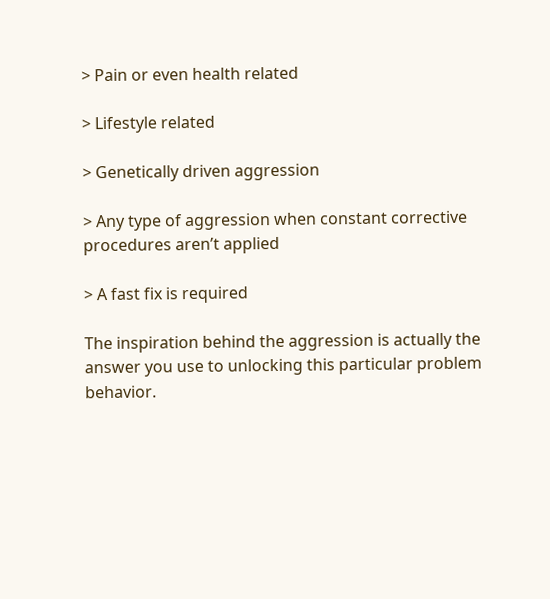> Pain or even health related

> Lifestyle related

> Genetically driven aggression

> Any type of aggression when constant corrective procedures aren’t applied

> A fast fix is required

The inspiration behind the aggression is actually the answer you use to unlocking this particular problem behavior.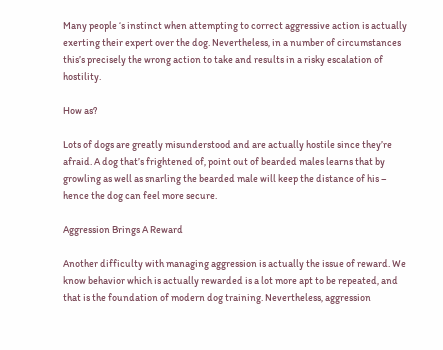Many people ‘s instinct when attempting to correct aggressive action is actually exerting their expert over the dog. Nevertheless, in a number of circumstances this’s precisely the wrong action to take and results in a risky escalation of hostility.

How as?

Lots of dogs are greatly misunderstood and are actually hostile since they’re afraid. A dog that’s frightened of, point out of bearded males learns that by growling as well as snarling the bearded male will keep the distance of his – hence the dog can feel more secure.

Aggression Brings A Reward

Another difficulty with managing aggression is actually the issue of reward. We know behavior which is actually rewarded is a lot more apt to be repeated, and that is the foundation of modern dog training. Nevertheless, aggression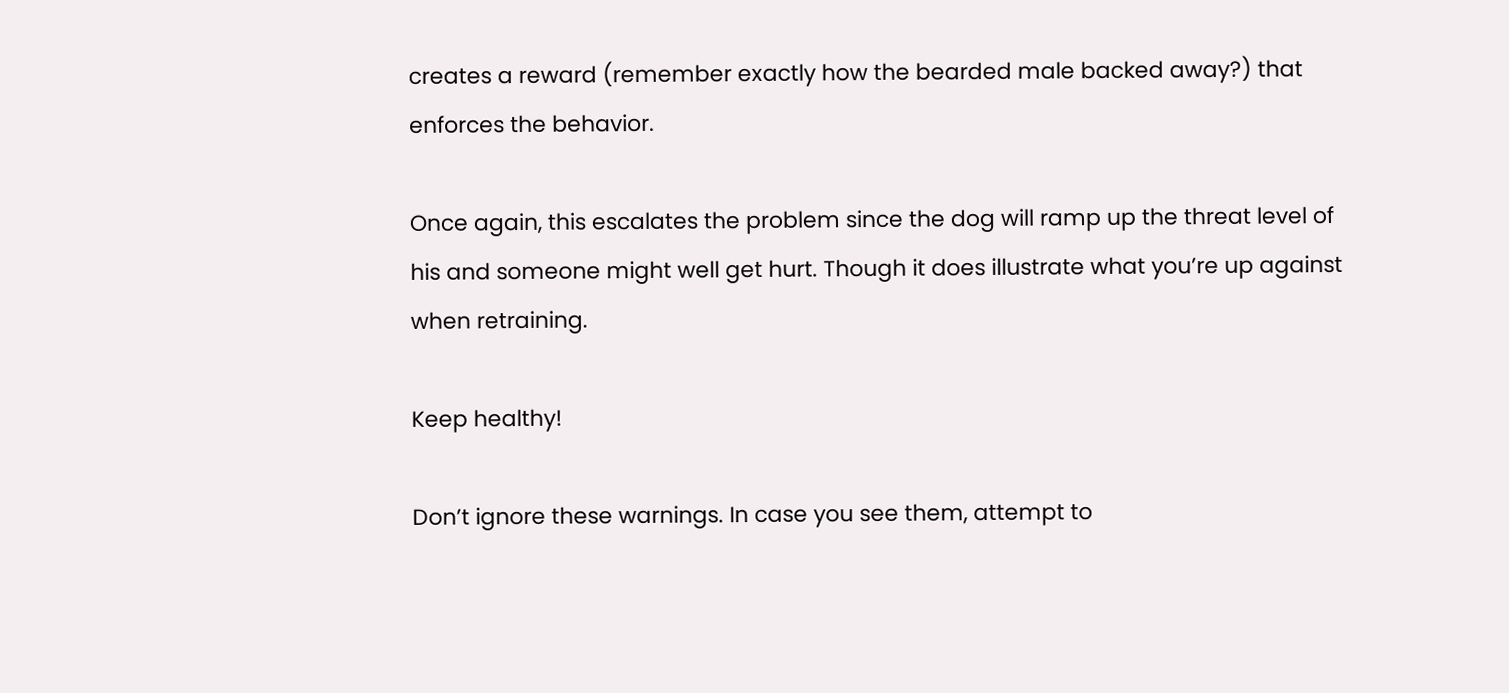creates a reward (remember exactly how the bearded male backed away?) that enforces the behavior.

Once again, this escalates the problem since the dog will ramp up the threat level of his and someone might well get hurt. Though it does illustrate what you’re up against when retraining.

Keep healthy!

Don’t ignore these warnings. In case you see them, attempt to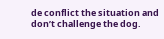de conflict the situation and don’t challenge the dog.